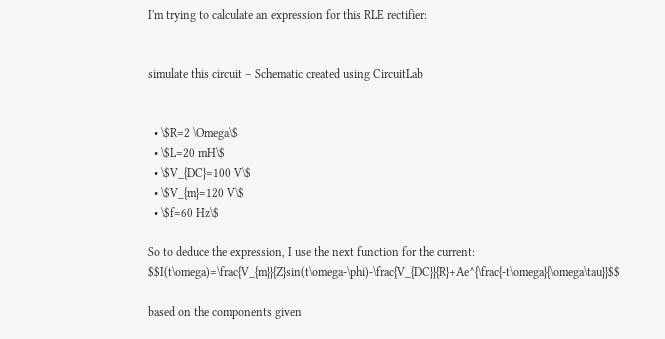I'm trying to calculate an expression for this RLE rectifier:


simulate this circuit – Schematic created using CircuitLab


  • \$R=2 \Omega\$
  • \$L=20 mH\$
  • \$V_{DC}=100 V\$
  • \$V_{m}=120 V\$
  • \$f=60 Hz\$

So to deduce the expression, I use the next function for the current: $$I(t\omega)=\frac{V_{m}}{Z}sin(t\omega-\phi)-\frac{V_{DC}}{R}+Ae^{\frac{-t\omega}{\omega\tau}}$$

based on the components given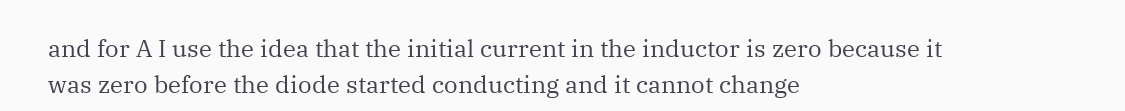and for A I use the idea that the initial current in the inductor is zero because it was zero before the diode started conducting and it cannot change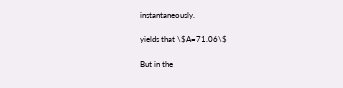instantaneously.

yields that \$A=71.06\$

But in the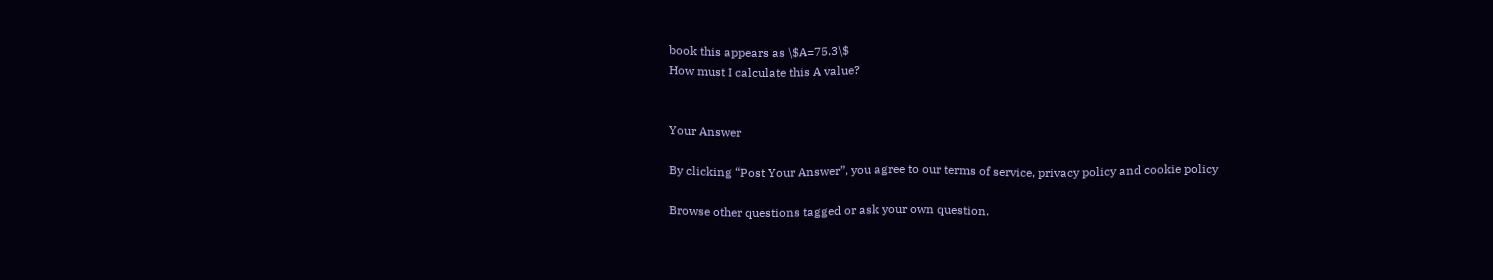book this appears as \$A=75.3\$
How must I calculate this A value?


Your Answer

By clicking “Post Your Answer”, you agree to our terms of service, privacy policy and cookie policy

Browse other questions tagged or ask your own question.